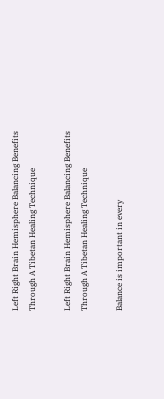Left Right Brain Hemisphere Balancing Benefits Through A Tibetan Healing Technique

Left Right Brain Hemisphere Balancing Benefits Through A Tibetan Healing Technique

Balance is important in every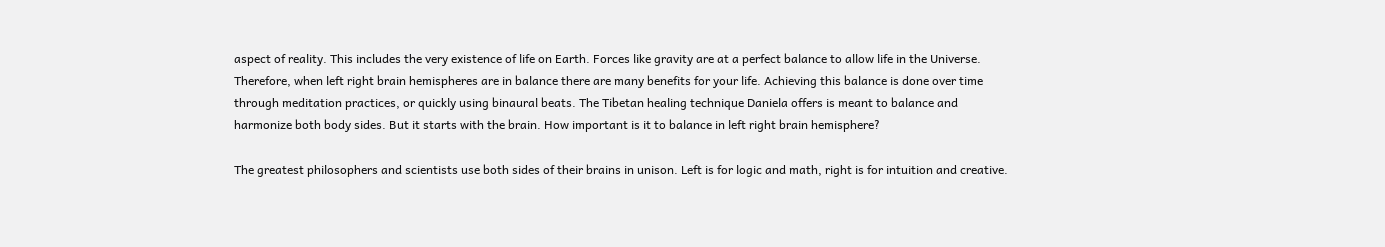aspect of reality. This includes the very existence of life on Earth. Forces like gravity are at a perfect balance to allow life in the Universe. Therefore, when left right brain hemispheres are in balance there are many benefits for your life. Achieving this balance is done over time through meditation practices, or quickly using binaural beats. The Tibetan healing technique Daniela offers is meant to balance and harmonize both body sides. But it starts with the brain. How important is it to balance in left right brain hemisphere?

The greatest philosophers and scientists use both sides of their brains in unison. Left is for logic and math, right is for intuition and creative.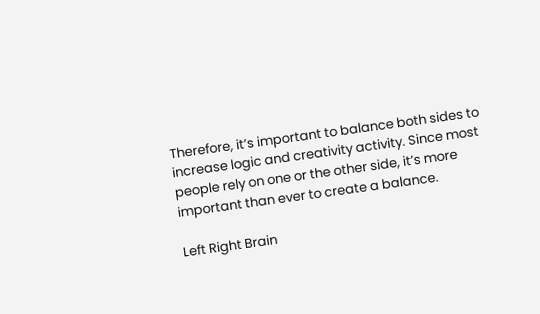Therefore, it’s important to balance both sides to increase logic and creativity activity. Since most people rely on one or the other side, it’s more important than ever to create a balance.

Left Right Brain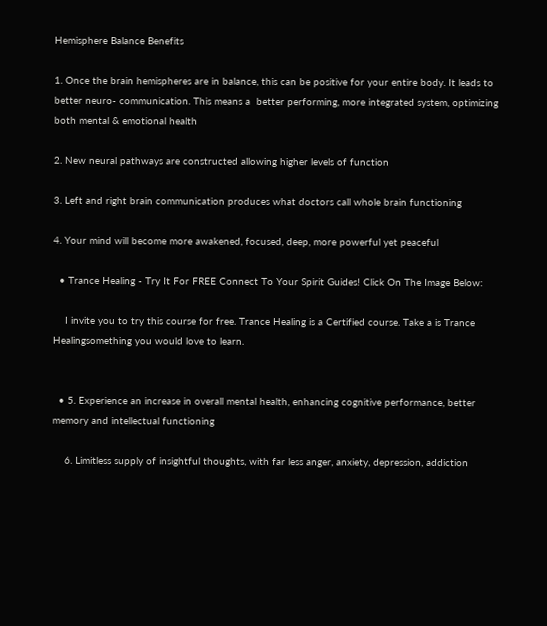Hemisphere Balance Benefits

1. Once the brain hemispheres are in balance, this can be positive for your entire body. It leads to better neuro- communication. This means a  better performing, more integrated system, optimizing both mental & emotional health

2. New neural pathways are constructed allowing higher levels of function

3. Left and right brain communication produces what doctors call whole brain functioning

4. Your mind will become more awakened, focused, deep, more powerful yet peaceful

  • Trance Healing - Try It For FREE Connect To Your Spirit Guides! Click On The Image Below:

    I invite you to try this course for free. Trance Healing is a Certified course. Take a is Trance Healingsomething you would love to learn.


  • 5. Experience an increase in overall mental health, enhancing cognitive performance, better memory and intellectual functioning

    6. Limitless supply of insightful thoughts, with far less anger, anxiety, depression, addiction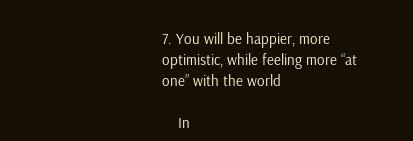7. You will be happier, more optimistic, while feeling more “at one” with the world

    In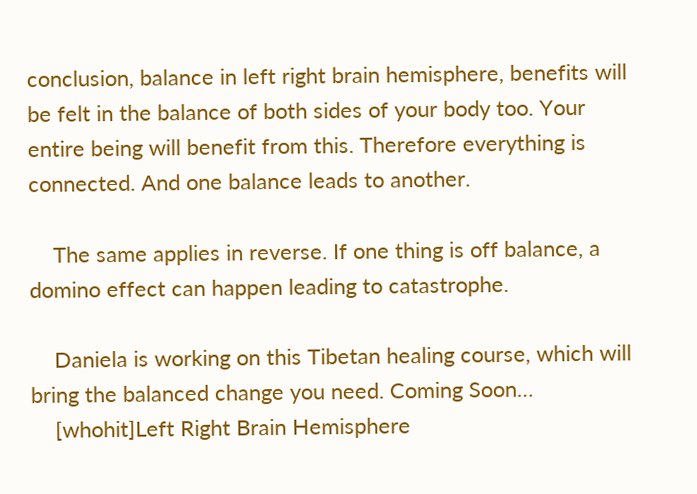conclusion, balance in left right brain hemisphere, benefits will be felt in the balance of both sides of your body too. Your entire being will benefit from this. Therefore everything is connected. And one balance leads to another.

    The same applies in reverse. If one thing is off balance, a domino effect can happen leading to catastrophe.

    Daniela is working on this Tibetan healing course, which will bring the balanced change you need. Coming Soon…
    [whohit]Left Right Brain Hemisphere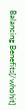Balancing Benefits[/whohit]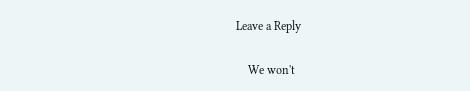Leave a Reply

    We won't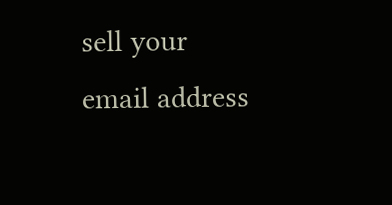sell your email address